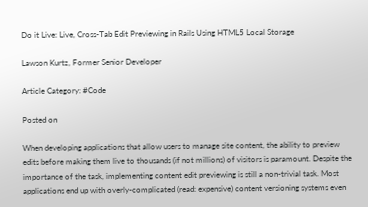Do it Live: Live, Cross-Tab Edit Previewing in Rails Using HTML5 Local Storage

Lawson Kurtz, Former Senior Developer

Article Category: #Code

Posted on

When developing applications that allow users to manage site content, the ability to preview edits before making them live to thousands (if not millions) of visitors is paramount. Despite the importance of the task, implementing content edit previewing is still a non-trivial task. Most applications end up with overly-complicated (read: expensive) content versioning systems even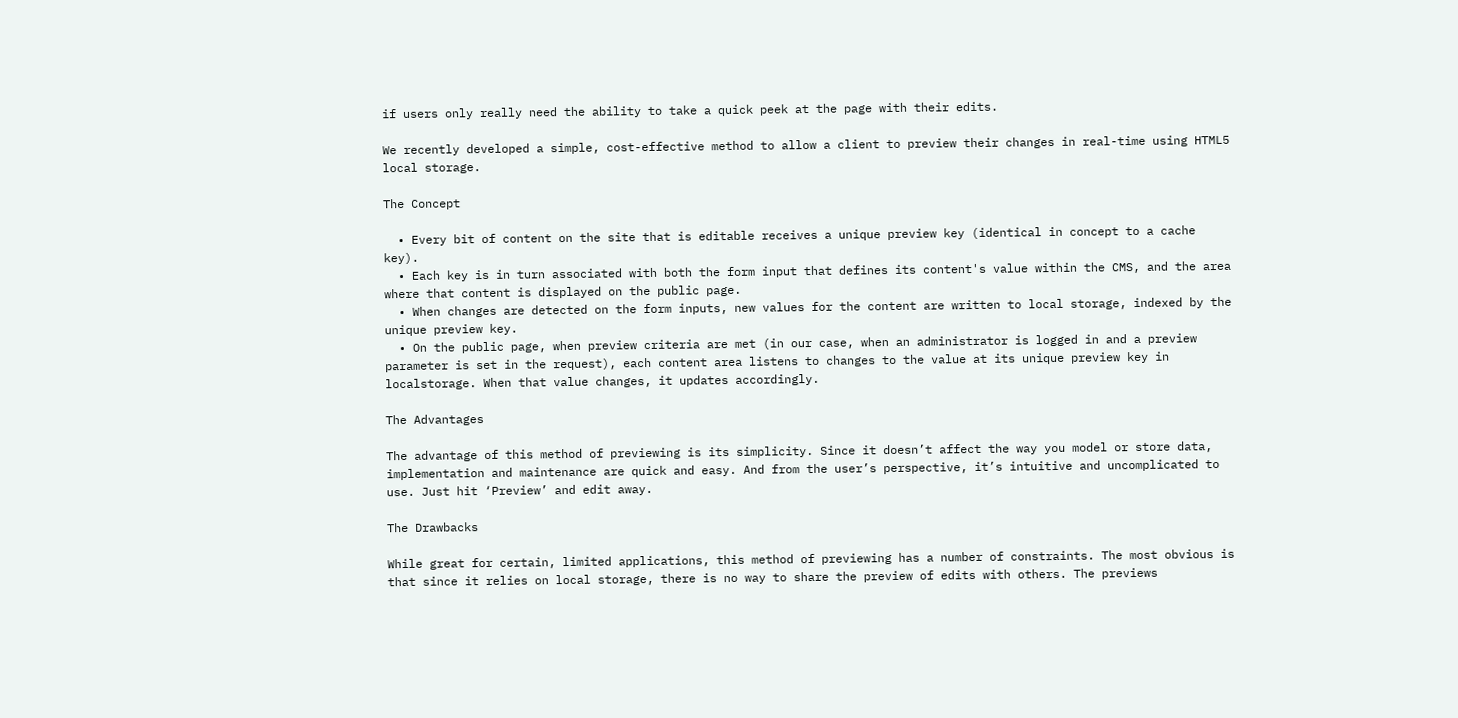if users only really need the ability to take a quick peek at the page with their edits.

We recently developed a simple, cost-effective method to allow a client to preview their changes in real-time using HTML5 local storage.

The Concept

  • Every bit of content on the site that is editable receives a unique preview key (identical in concept to a cache key).
  • Each key is in turn associated with both the form input that defines its content's value within the CMS, and the area where that content is displayed on the public page.
  • When changes are detected on the form inputs, new values for the content are written to local storage, indexed by the unique preview key.
  • On the public page, when preview criteria are met (in our case, when an administrator is logged in and a preview parameter is set in the request), each content area listens to changes to the value at its unique preview key in localstorage. When that value changes, it updates accordingly.

The Advantages

The advantage of this method of previewing is its simplicity. Since it doesn’t affect the way you model or store data, implementation and maintenance are quick and easy. And from the user’s perspective, it’s intuitive and uncomplicated to use. Just hit ‘Preview’ and edit away.

The Drawbacks

While great for certain, limited applications, this method of previewing has a number of constraints. The most obvious is that since it relies on local storage, there is no way to share the preview of edits with others. The previews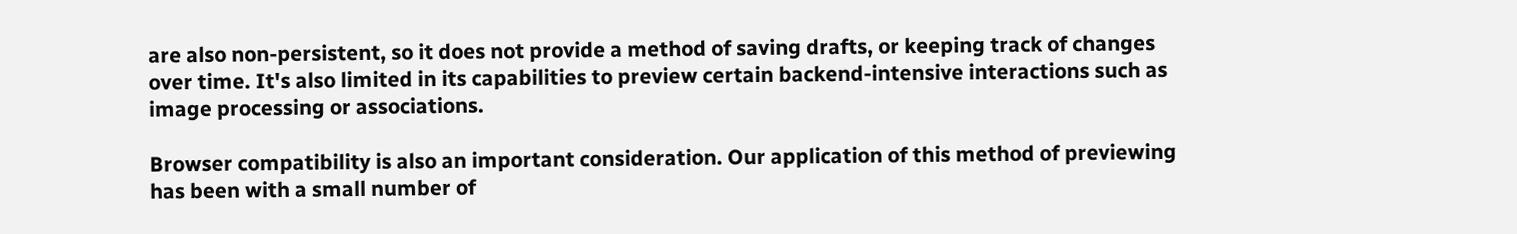are also non-persistent, so it does not provide a method of saving drafts, or keeping track of changes over time. It's also limited in its capabilities to preview certain backend-intensive interactions such as image processing or associations.

Browser compatibility is also an important consideration. Our application of this method of previewing has been with a small number of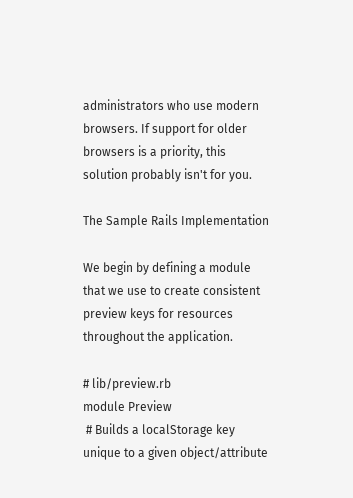administrators who use modern browsers. If support for older browsers is a priority, this solution probably isn't for you.

The Sample Rails Implementation

We begin by defining a module that we use to create consistent preview keys for resources throughout the application.

# lib/preview.rb
module Preview
 # Builds a localStorage key unique to a given object/attribute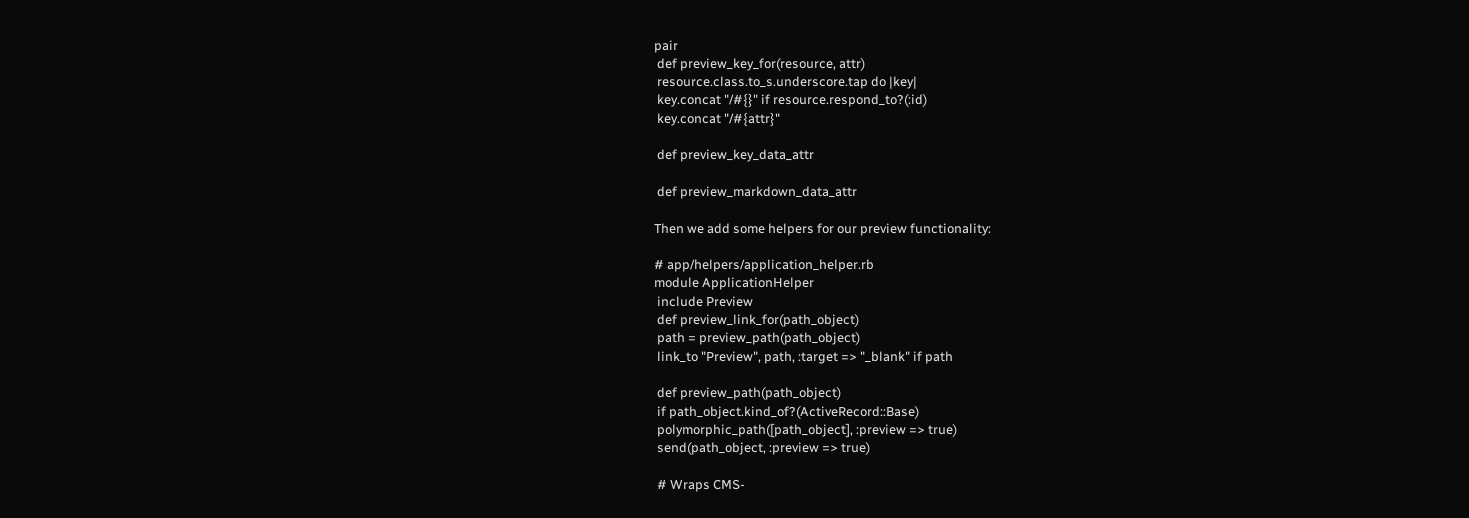pair
 def preview_key_for(resource, attr)
 resource.class.to_s.underscore.tap do |key|
 key.concat "/#{}" if resource.respond_to?(:id)
 key.concat "/#{attr}"

 def preview_key_data_attr

 def preview_markdown_data_attr

Then we add some helpers for our preview functionality:

# app/helpers/application_helper.rb
module ApplicationHelper
 include Preview
 def preview_link_for(path_object)
 path = preview_path(path_object)
 link_to "Preview", path, :target => "_blank" if path

 def preview_path(path_object)
 if path_object.kind_of?(ActiveRecord::Base)
 polymorphic_path([path_object], :preview => true)
 send(path_object, :preview => true)

 # Wraps CMS-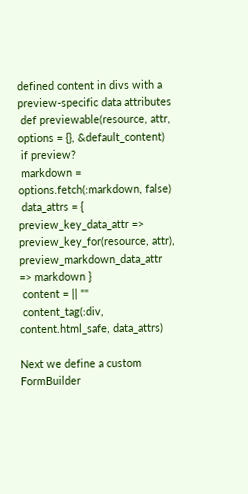defined content in divs with a preview-specific data attributes
 def previewable(resource, attr, options = {}, &default_content)
 if preview?
 markdown = options.fetch(:markdown, false)
 data_attrs = { preview_key_data_attr => preview_key_for(resource, attr), preview_markdown_data_attr => markdown }
 content = || ""
 content_tag(:div, content.html_safe, data_attrs)

Next we define a custom FormBuilder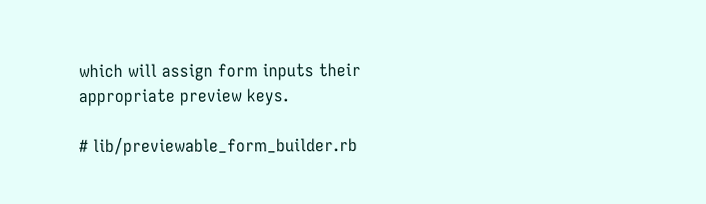which will assign form inputs their appropriate preview keys.

# lib/previewable_form_builder.rb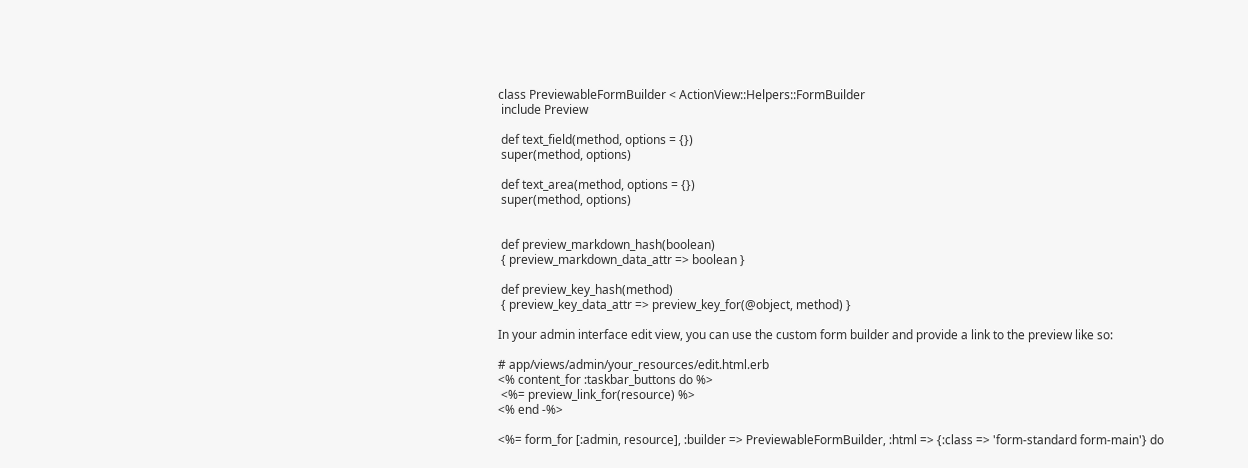class PreviewableFormBuilder < ActionView::Helpers::FormBuilder
 include Preview

 def text_field(method, options = {})
 super(method, options)

 def text_area(method, options = {})
 super(method, options)


 def preview_markdown_hash(boolean)
 { preview_markdown_data_attr => boolean }

 def preview_key_hash(method)
 { preview_key_data_attr => preview_key_for(@object, method) }

In your admin interface edit view, you can use the custom form builder and provide a link to the preview like so:

# app/views/admin/your_resources/edit.html.erb
<% content_for :taskbar_buttons do %>
 <%= preview_link_for(resource) %>
<% end -%>

<%= form_for [:admin, resource], :builder => PreviewableFormBuilder, :html => {:class => 'form-standard form-main'} do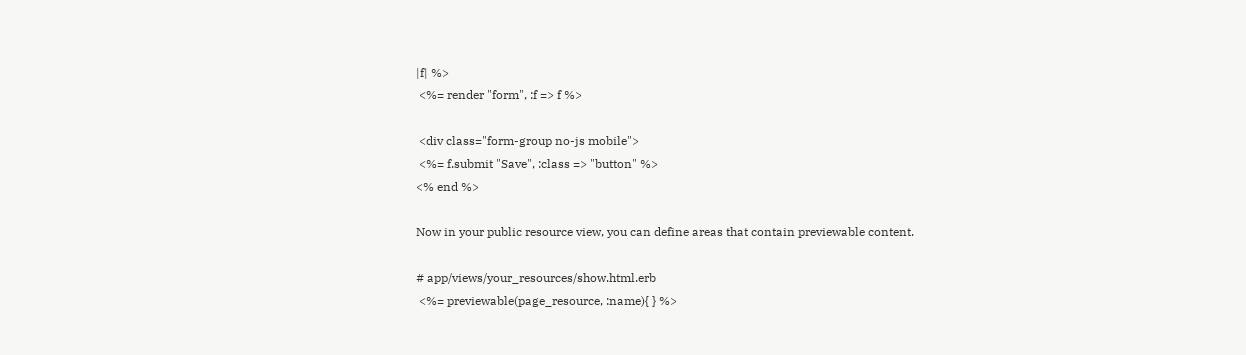|f| %>
 <%= render "form", :f => f %>

 <div class="form-group no-js mobile">
 <%= f.submit "Save", :class => "button" %>
<% end %>

Now in your public resource view, you can define areas that contain previewable content.

# app/views/your_resources/show.html.erb
 <%= previewable(page_resource, :name){ } %>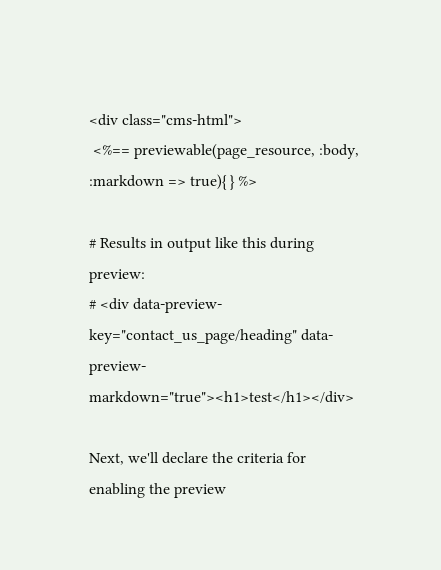<div class="cms-html">
 <%== previewable(page_resource, :body, :markdown => true){ } %>

# Results in output like this during preview:
# <div data-preview-key="contact_us_page/heading" data-preview-markdown="true"><h1>test</h1></div>

Next, we'll declare the criteria for enabling the preview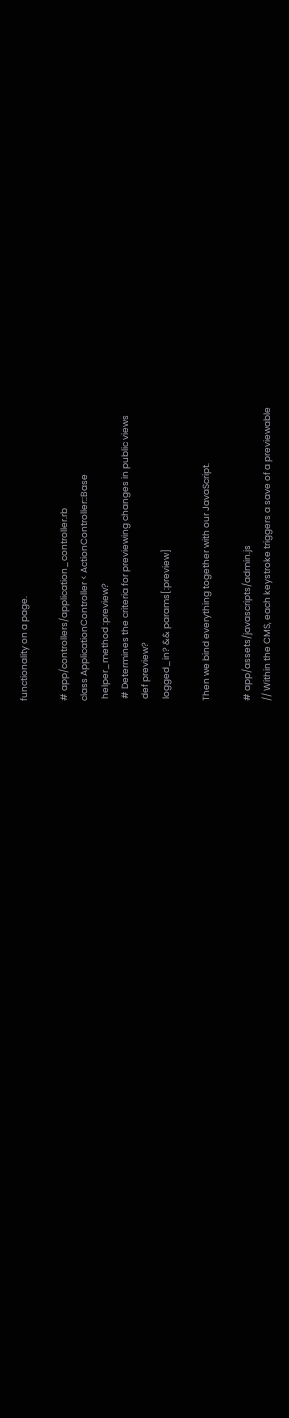functionality on a page.

# app/controllers/application_controller.rb
class ApplicationController < ActionController::Base
 helper_method :preview?
 # Determines the criteria for previewing changes in public views
 def preview?
 logged_in? && params[:preview]

Then we bind everything together with our JavaScript.

# app/assets/javascripts/admin.js
// Within the CMS, each keystroke triggers a save of a previewable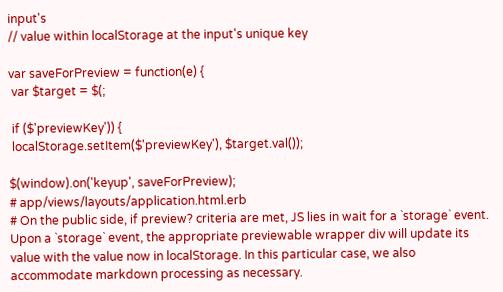input's
// value within localStorage at the input's unique key

var saveForPreview = function(e) {
 var $target = $(;

 if ($'previewKey')) {
 localStorage.setItem($'previewKey'), $target.val());

$(window).on('keyup', saveForPreview);
# app/views/layouts/application.html.erb
# On the public side, if preview? criteria are met, JS lies in wait for a `storage` event. Upon a `storage` event, the appropriate previewable wrapper div will update its value with the value now in localStorage. In this particular case, we also accommodate markdown processing as necessary.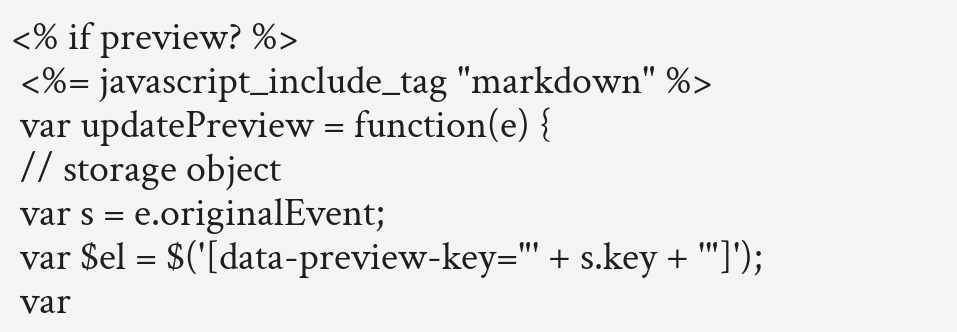<% if preview? %>
 <%= javascript_include_tag "markdown" %>
 var updatePreview = function(e) {
 // storage object
 var s = e.originalEvent;
 var $el = $('[data-preview-key="' + s.key + '"]');
 var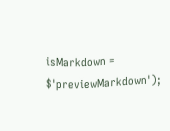isMarkdown = $'previewMarkdown');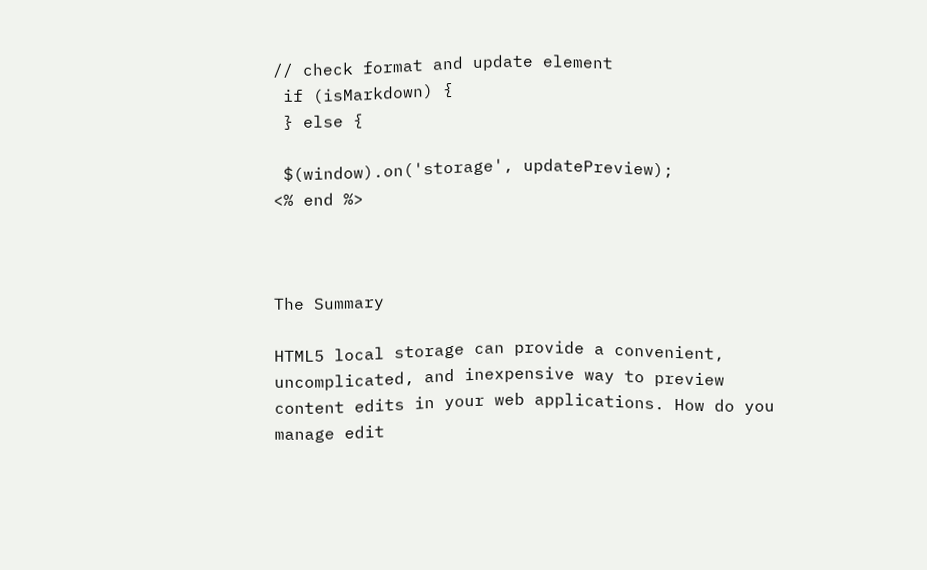// check format and update element
 if (isMarkdown) {
 } else {

 $(window).on('storage', updatePreview);
<% end %>



The Summary

HTML5 local storage can provide a convenient, uncomplicated, and inexpensive way to preview content edits in your web applications. How do you manage edit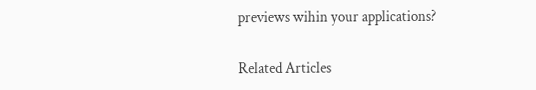previews wihin your applications?

Related Articles